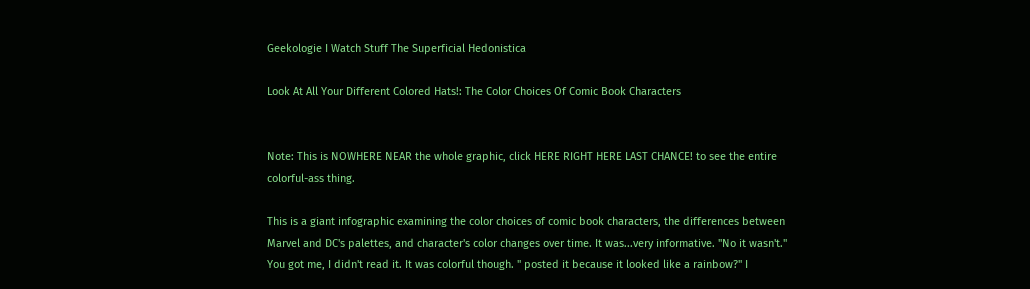Geekologie I Watch Stuff The Superficial Hedonistica

Look At All Your Different Colored Hats!: The Color Choices Of Comic Book Characters


Note: This is NOWHERE NEAR the whole graphic, click HERE RIGHT HERE LAST CHANCE! to see the entire colorful-ass thing.

This is a giant infographic examining the color choices of comic book characters, the differences between Marvel and DC's palettes, and character's color changes over time. It was...very informative. "No it wasn't." You got me, I didn't read it. It was colorful though. " posted it because it looked like a rainbow?" I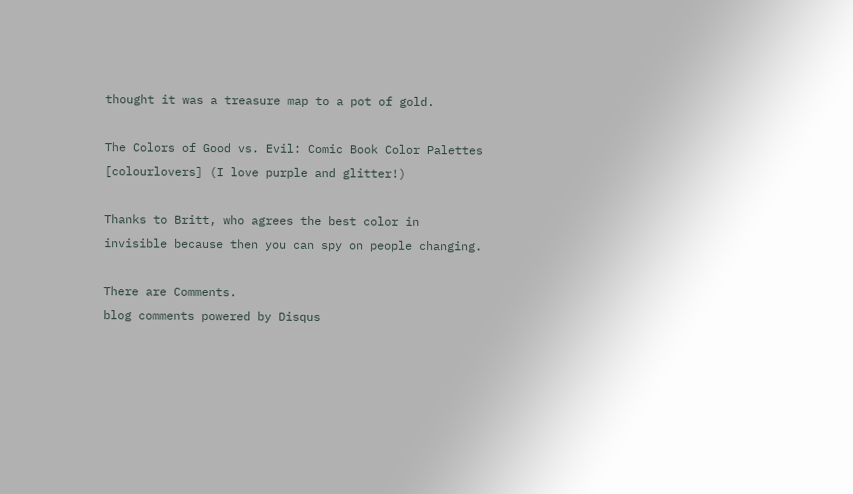thought it was a treasure map to a pot of gold.

The Colors of Good vs. Evil: Comic Book Color Palettes [colourlovers] (I love purple and glitter!)

Thanks to Britt, who agrees the best color in invisible because then you can spy on people changing.

There are Comments.
blog comments powered by Disqus